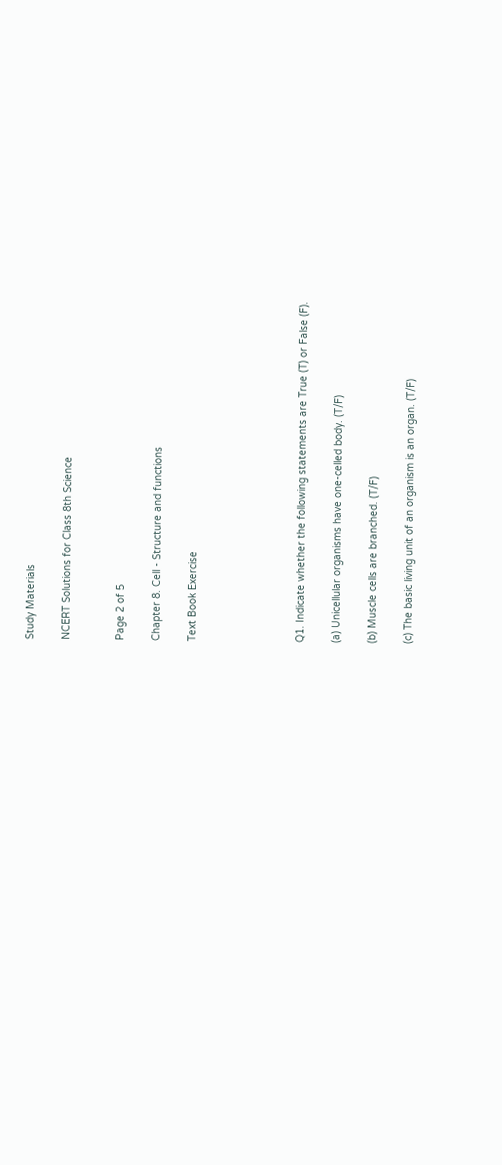Study Materials

NCERT Solutions for Class 8th Science


Page 2 of 5

Chapter 8. Cell - Structure and functions

Text Book Exercise





Q1. Indicate whether the following statements are True (T) or False (F).

(a) Unicellular organisms have one-celled body. (T/F)

(b) Muscle cells are branched. (T/F)

(c) The basic living unit of an organism is an organ. (T/F)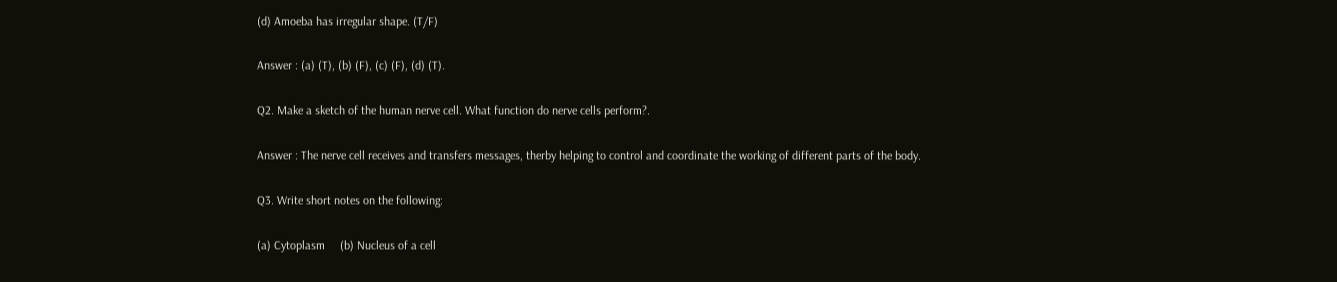(d) Amoeba has irregular shape. (T/F)

Answer : (a) (T), (b) (F), (c) (F), (d) (T).

Q2. Make a sketch of the human nerve cell. What function do nerve cells perform?.

Answer : The nerve cell receives and transfers messages, therby helping to control and coordinate the working of different parts of the body.

Q3. Write short notes on the following:

(a) Cytoplasm     (b) Nucleus of a cell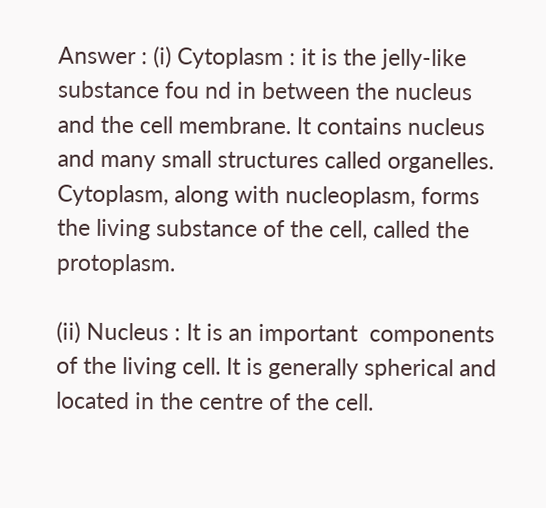Answer : (i) Cytoplasm : it is the jelly-like substance fou nd in between the nucleus and the cell membrane. It contains nucleus and many small structures called organelles. Cytoplasm, along with nucleoplasm, forms the living substance of the cell, called the protoplasm.

(ii) Nucleus : It is an important  components of the living cell. It is generally spherical and located in the centre of the cell.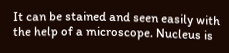It can be stained and seen easily with the help of a microscope. Nucleus is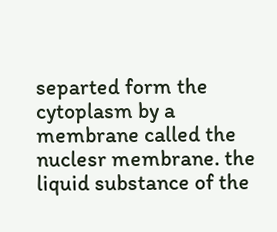separted form the cytoplasm by a membrane called the nuclesr membrane. the liquid substance of the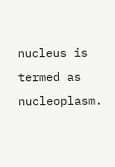nucleus is termed as nucleoplasm.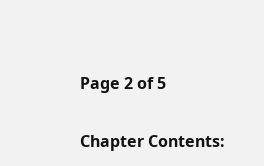Page 2 of 5


Chapter Contents: